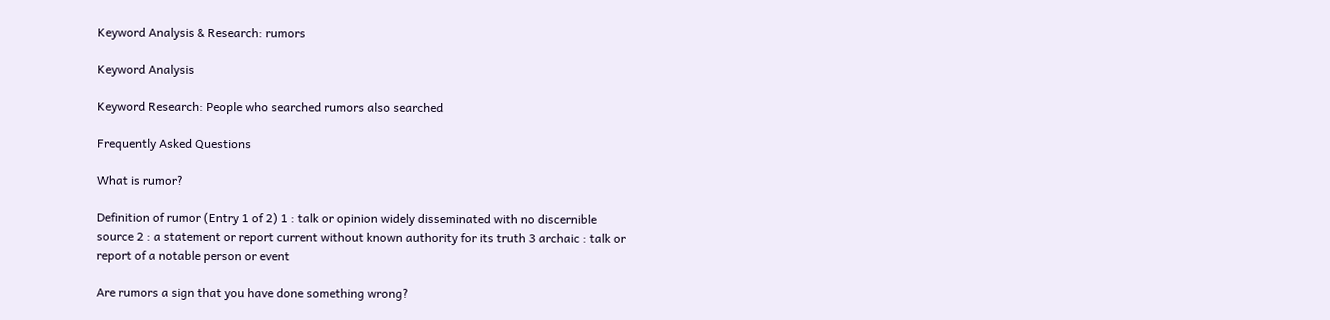Keyword Analysis & Research: rumors

Keyword Analysis

Keyword Research: People who searched rumors also searched

Frequently Asked Questions

What is rumor?

Definition of rumor (Entry 1 of 2) 1 : talk or opinion widely disseminated with no discernible source 2 : a statement or report current without known authority for its truth 3 archaic : talk or report of a notable person or event

Are rumors a sign that you have done something wrong?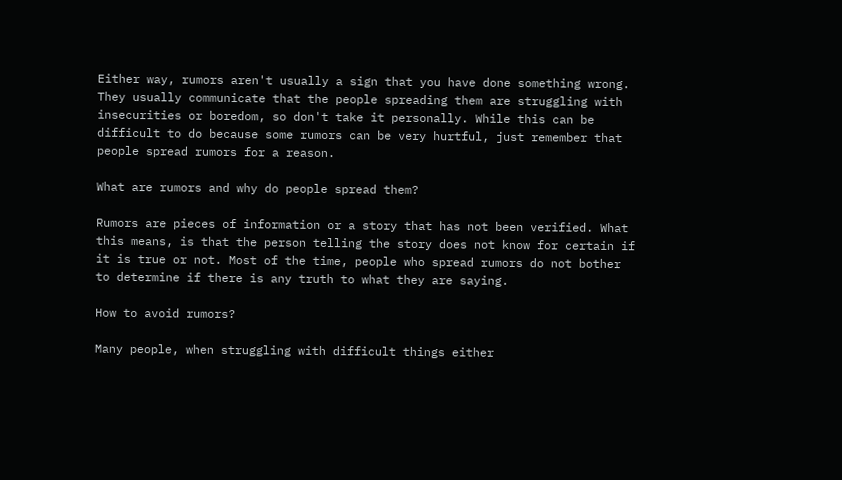Either way, rumors aren't usually a sign that you have done something wrong. They usually communicate that the people spreading them are struggling with insecurities or boredom, so don't take it personally. While this can be difficult to do because some rumors can be very hurtful, just remember that people spread rumors for a reason.

What are rumors and why do people spread them?

Rumors are pieces of information or a story that has not been verified. What this means, is that the person telling the story does not know for certain if it is true or not. Most of the time, people who spread rumors do not bother to determine if there is any truth to what they are saying.

How to avoid rumors?

Many people, when struggling with difficult things either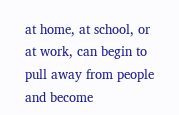at home, at school, or at work, can begin to pull away from people and become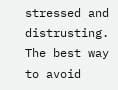stressed and distrusting. The best way to avoid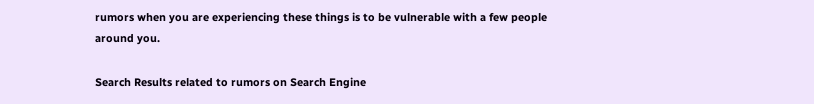rumors when you are experiencing these things is to be vulnerable with a few people around you.

Search Results related to rumors on Search Engine